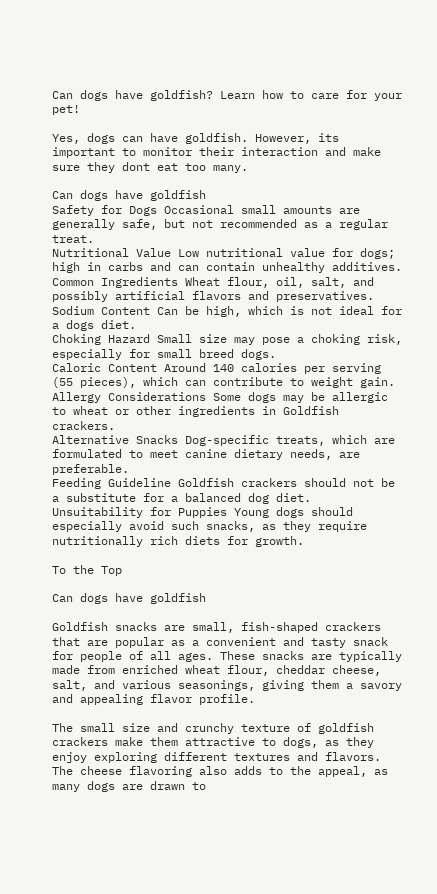Can dogs have goldfish? Learn how to care for your pet!

Yes, dogs can have goldfish. However, its important to monitor their interaction and make sure they dont eat too many.

Can dogs have goldfish
Safety for Dogs Occasional small amounts are generally safe, but not recommended as a regular treat.
Nutritional Value Low nutritional value for dogs; high in carbs and can contain unhealthy additives.
Common Ingredients Wheat flour, oil, salt, and possibly artificial flavors and preservatives.
Sodium Content Can be high, which is not ideal for a dogs diet.
Choking Hazard Small size may pose a choking risk, especially for small breed dogs.
Caloric Content Around 140 calories per serving (55 pieces), which can contribute to weight gain.
Allergy Considerations Some dogs may be allergic to wheat or other ingredients in Goldfish crackers.
Alternative Snacks Dog-specific treats, which are formulated to meet canine dietary needs, are preferable.
Feeding Guideline Goldfish crackers should not be a substitute for a balanced dog diet.
Unsuitability for Puppies Young dogs should especially avoid such snacks, as they require nutritionally rich diets for growth.

To the Top

Can dogs have goldfish

Goldfish snacks are small, fish-shaped crackers that are popular as a convenient and tasty snack for people of all ages. These snacks are typically made from enriched wheat flour, cheddar cheese, salt, and various seasonings, giving them a savory and appealing flavor profile.

The small size and crunchy texture of goldfish crackers make them attractive to dogs, as they enjoy exploring different textures and flavors. The cheese flavoring also adds to the appeal, as many dogs are drawn to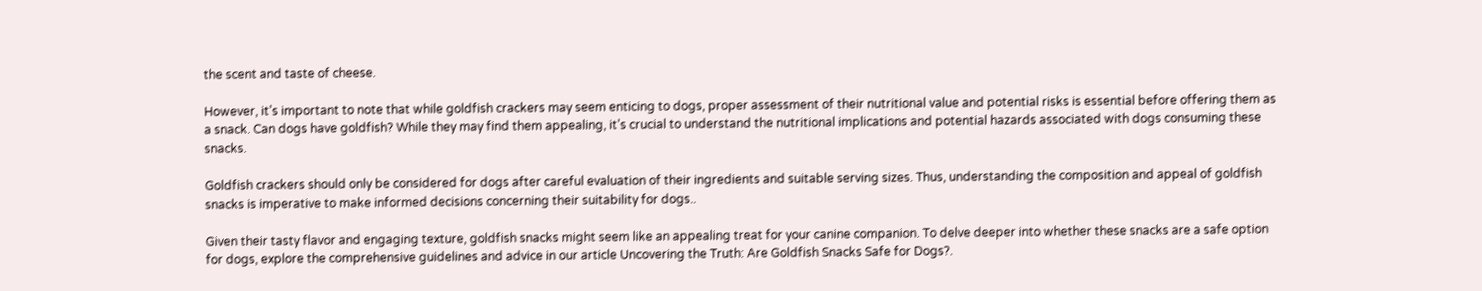the scent and taste of cheese.

However, it’s important to note that while goldfish crackers may seem enticing to dogs, proper assessment of their nutritional value and potential risks is essential before offering them as a snack. Can dogs have goldfish? While they may find them appealing, it’s crucial to understand the nutritional implications and potential hazards associated with dogs consuming these snacks.

Goldfish crackers should only be considered for dogs after careful evaluation of their ingredients and suitable serving sizes. Thus, understanding the composition and appeal of goldfish snacks is imperative to make informed decisions concerning their suitability for dogs..

Given their tasty flavor and engaging texture, goldfish snacks might seem like an appealing treat for your canine companion. To delve deeper into whether these snacks are a safe option for dogs, explore the comprehensive guidelines and advice in our article Uncovering the Truth: Are Goldfish Snacks Safe for Dogs?.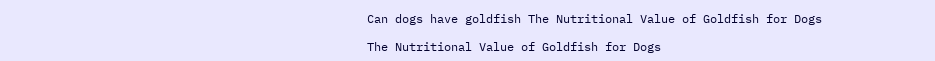Can dogs have goldfish The Nutritional Value of Goldfish for Dogs

The Nutritional Value of Goldfish for Dogs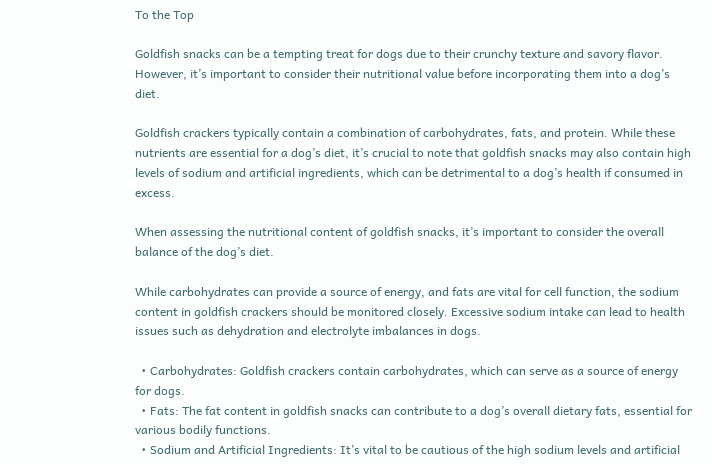To the Top

Goldfish snacks can be a tempting treat for dogs due to their crunchy texture and savory flavor. However, it’s important to consider their nutritional value before incorporating them into a dog’s diet.

Goldfish crackers typically contain a combination of carbohydrates, fats, and protein. While these nutrients are essential for a dog’s diet, it’s crucial to note that goldfish snacks may also contain high levels of sodium and artificial ingredients, which can be detrimental to a dog’s health if consumed in excess.

When assessing the nutritional content of goldfish snacks, it’s important to consider the overall balance of the dog’s diet.

While carbohydrates can provide a source of energy, and fats are vital for cell function, the sodium content in goldfish crackers should be monitored closely. Excessive sodium intake can lead to health issues such as dehydration and electrolyte imbalances in dogs.

  • Carbohydrates: Goldfish crackers contain carbohydrates, which can serve as a source of energy for dogs.
  • Fats: The fat content in goldfish snacks can contribute to a dog’s overall dietary fats, essential for various bodily functions.
  • Sodium and Artificial Ingredients: It’s vital to be cautious of the high sodium levels and artificial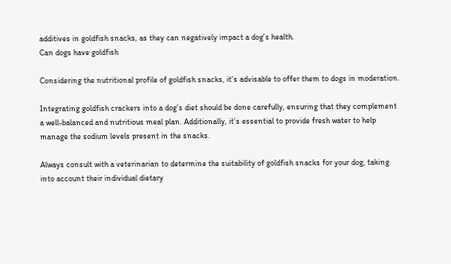additives in goldfish snacks, as they can negatively impact a dog’s health.
Can dogs have goldfish

Considering the nutritional profile of goldfish snacks, it’s advisable to offer them to dogs in moderation.

Integrating goldfish crackers into a dog’s diet should be done carefully, ensuring that they complement a well-balanced and nutritious meal plan. Additionally, it’s essential to provide fresh water to help manage the sodium levels present in the snacks.

Always consult with a veterinarian to determine the suitability of goldfish snacks for your dog, taking into account their individual dietary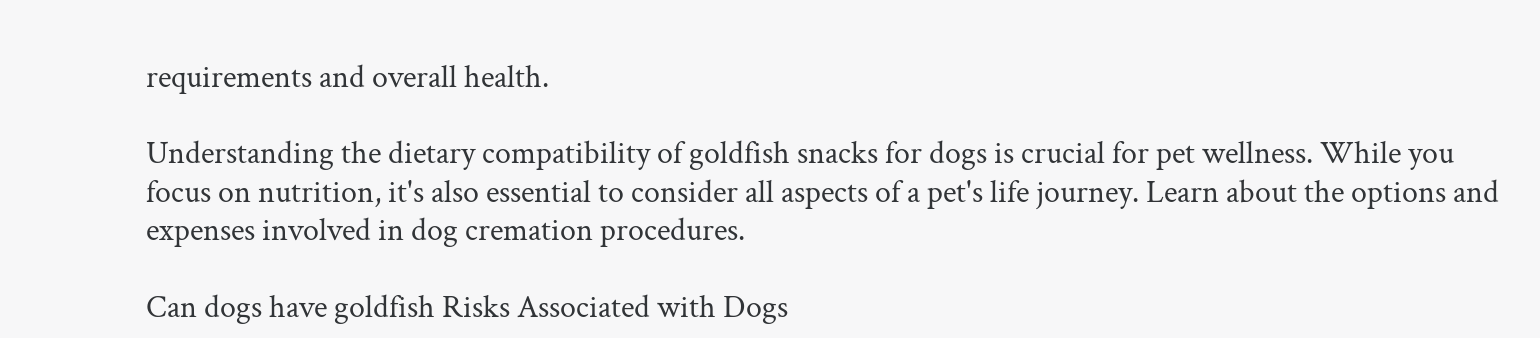requirements and overall health.

Understanding the dietary compatibility of goldfish snacks for dogs is crucial for pet wellness. While you focus on nutrition, it's also essential to consider all aspects of a pet's life journey. Learn about the options and expenses involved in dog cremation procedures.

Can dogs have goldfish Risks Associated with Dogs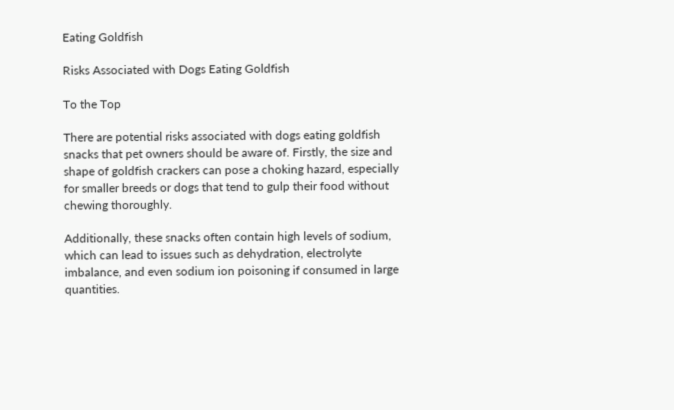Eating Goldfish

Risks Associated with Dogs Eating Goldfish

To the Top

There are potential risks associated with dogs eating goldfish snacks that pet owners should be aware of. Firstly, the size and shape of goldfish crackers can pose a choking hazard, especially for smaller breeds or dogs that tend to gulp their food without chewing thoroughly.

Additionally, these snacks often contain high levels of sodium, which can lead to issues such as dehydration, electrolyte imbalance, and even sodium ion poisoning if consumed in large quantities.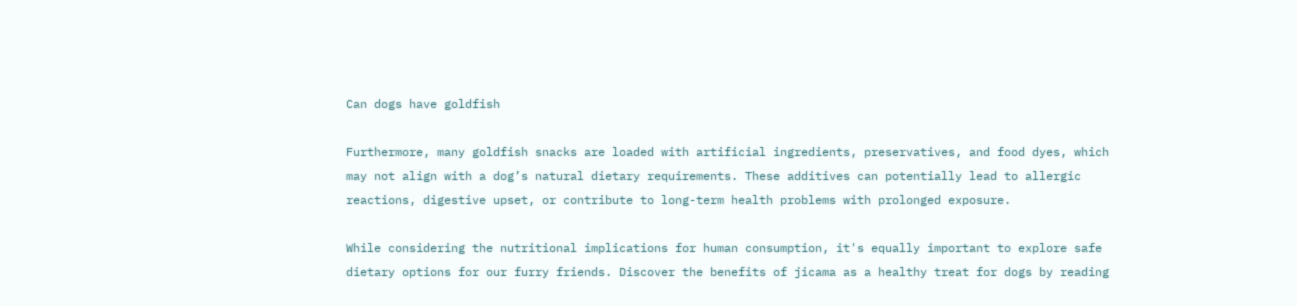Can dogs have goldfish

Furthermore, many goldfish snacks are loaded with artificial ingredients, preservatives, and food dyes, which may not align with a dog’s natural dietary requirements. These additives can potentially lead to allergic reactions, digestive upset, or contribute to long-term health problems with prolonged exposure.

While considering the nutritional implications for human consumption, it's equally important to explore safe dietary options for our furry friends. Discover the benefits of jicama as a healthy treat for dogs by reading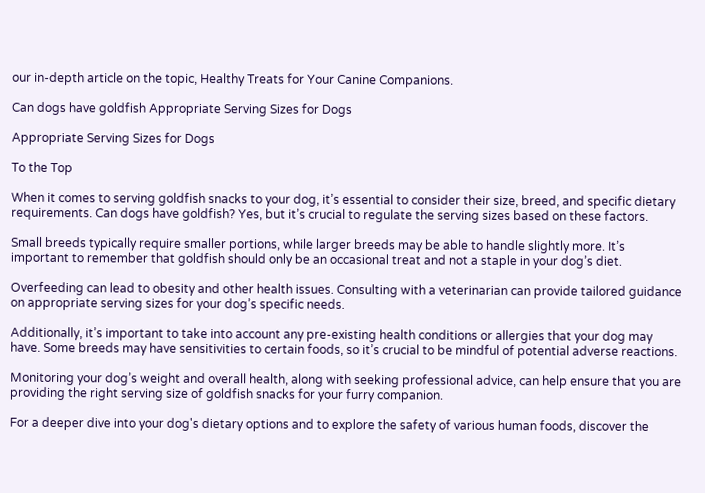our in-depth article on the topic, Healthy Treats for Your Canine Companions.

Can dogs have goldfish Appropriate Serving Sizes for Dogs

Appropriate Serving Sizes for Dogs

To the Top

When it comes to serving goldfish snacks to your dog, it’s essential to consider their size, breed, and specific dietary requirements. Can dogs have goldfish? Yes, but it’s crucial to regulate the serving sizes based on these factors.

Small breeds typically require smaller portions, while larger breeds may be able to handle slightly more. It’s important to remember that goldfish should only be an occasional treat and not a staple in your dog’s diet.

Overfeeding can lead to obesity and other health issues. Consulting with a veterinarian can provide tailored guidance on appropriate serving sizes for your dog’s specific needs.

Additionally, it’s important to take into account any pre-existing health conditions or allergies that your dog may have. Some breeds may have sensitivities to certain foods, so it’s crucial to be mindful of potential adverse reactions.

Monitoring your dog’s weight and overall health, along with seeking professional advice, can help ensure that you are providing the right serving size of goldfish snacks for your furry companion.

For a deeper dive into your dog's dietary options and to explore the safety of various human foods, discover the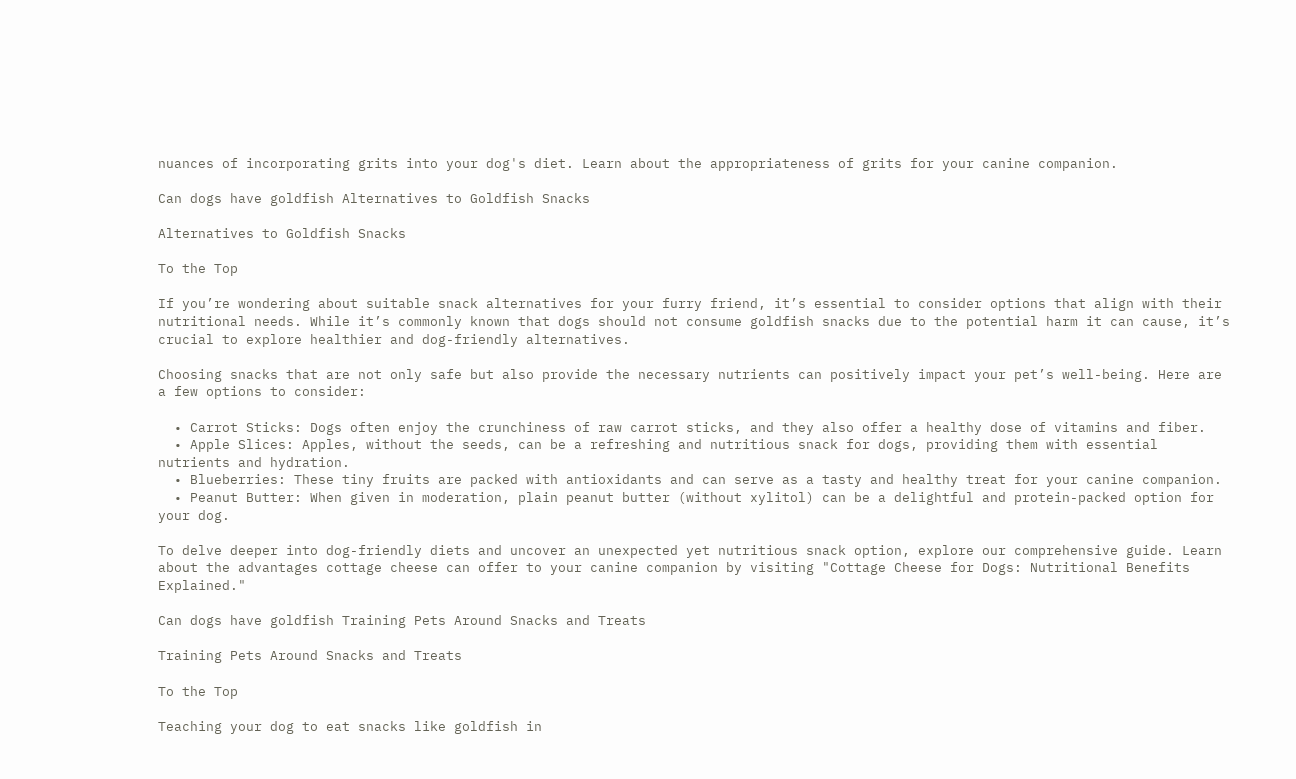nuances of incorporating grits into your dog's diet. Learn about the appropriateness of grits for your canine companion.

Can dogs have goldfish Alternatives to Goldfish Snacks

Alternatives to Goldfish Snacks

To the Top

If you’re wondering about suitable snack alternatives for your furry friend, it’s essential to consider options that align with their nutritional needs. While it’s commonly known that dogs should not consume goldfish snacks due to the potential harm it can cause, it’s crucial to explore healthier and dog-friendly alternatives.

Choosing snacks that are not only safe but also provide the necessary nutrients can positively impact your pet’s well-being. Here are a few options to consider:

  • Carrot Sticks: Dogs often enjoy the crunchiness of raw carrot sticks, and they also offer a healthy dose of vitamins and fiber.
  • Apple Slices: Apples, without the seeds, can be a refreshing and nutritious snack for dogs, providing them with essential nutrients and hydration.
  • Blueberries: These tiny fruits are packed with antioxidants and can serve as a tasty and healthy treat for your canine companion.
  • Peanut Butter: When given in moderation, plain peanut butter (without xylitol) can be a delightful and protein-packed option for your dog.

To delve deeper into dog-friendly diets and uncover an unexpected yet nutritious snack option, explore our comprehensive guide. Learn about the advantages cottage cheese can offer to your canine companion by visiting "Cottage Cheese for Dogs: Nutritional Benefits Explained."

Can dogs have goldfish Training Pets Around Snacks and Treats

Training Pets Around Snacks and Treats

To the Top

Teaching your dog to eat snacks like goldfish in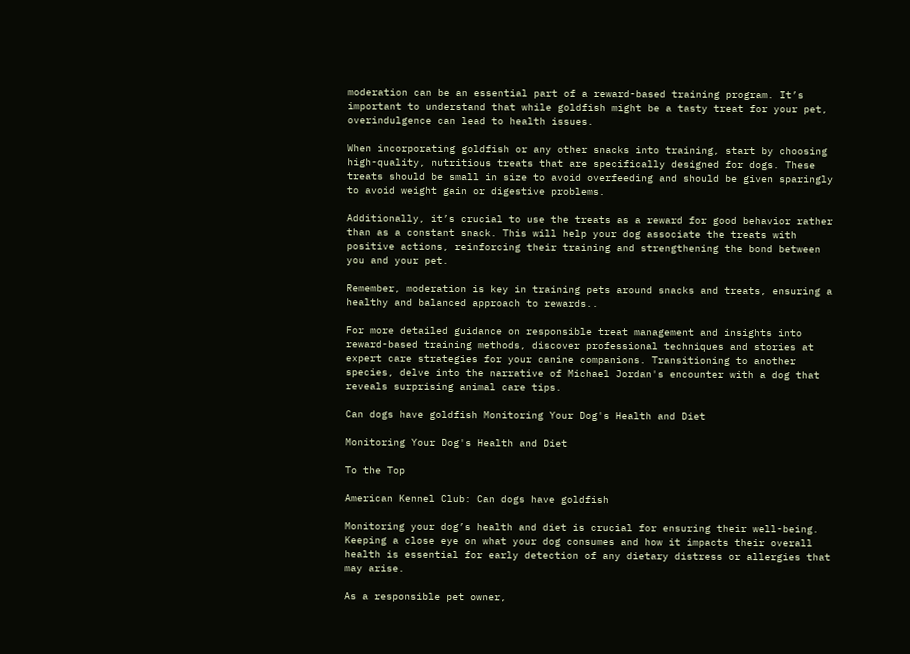moderation can be an essential part of a reward-based training program. It’s important to understand that while goldfish might be a tasty treat for your pet, overindulgence can lead to health issues.

When incorporating goldfish or any other snacks into training, start by choosing high-quality, nutritious treats that are specifically designed for dogs. These treats should be small in size to avoid overfeeding and should be given sparingly to avoid weight gain or digestive problems.

Additionally, it’s crucial to use the treats as a reward for good behavior rather than as a constant snack. This will help your dog associate the treats with positive actions, reinforcing their training and strengthening the bond between you and your pet.

Remember, moderation is key in training pets around snacks and treats, ensuring a healthy and balanced approach to rewards..

For more detailed guidance on responsible treat management and insights into reward-based training methods, discover professional techniques and stories at expert care strategies for your canine companions. Transitioning to another species, delve into the narrative of Michael Jordan's encounter with a dog that reveals surprising animal care tips.

Can dogs have goldfish Monitoring Your Dog's Health and Diet

Monitoring Your Dog's Health and Diet

To the Top

American Kennel Club: Can dogs have goldfish

Monitoring your dog’s health and diet is crucial for ensuring their well-being. Keeping a close eye on what your dog consumes and how it impacts their overall health is essential for early detection of any dietary distress or allergies that may arise.

As a responsible pet owner,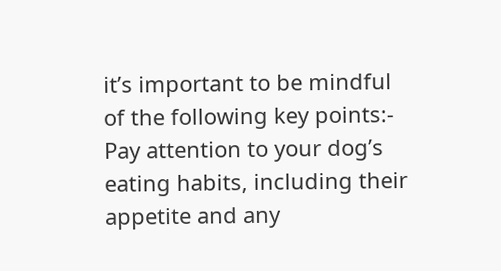it’s important to be mindful of the following key points:- Pay attention to your dog’s eating habits, including their appetite and any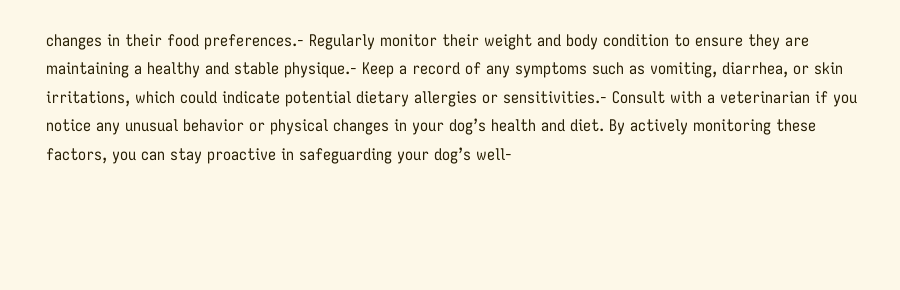changes in their food preferences.- Regularly monitor their weight and body condition to ensure they are maintaining a healthy and stable physique.- Keep a record of any symptoms such as vomiting, diarrhea, or skin irritations, which could indicate potential dietary allergies or sensitivities.- Consult with a veterinarian if you notice any unusual behavior or physical changes in your dog’s health and diet. By actively monitoring these factors, you can stay proactive in safeguarding your dog’s well-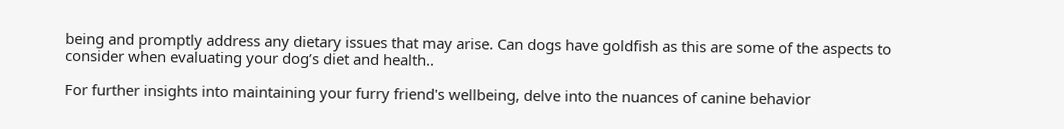being and promptly address any dietary issues that may arise. Can dogs have goldfish as this are some of the aspects to consider when evaluating your dog’s diet and health..

For further insights into maintaining your furry friend's wellbeing, delve into the nuances of canine behavior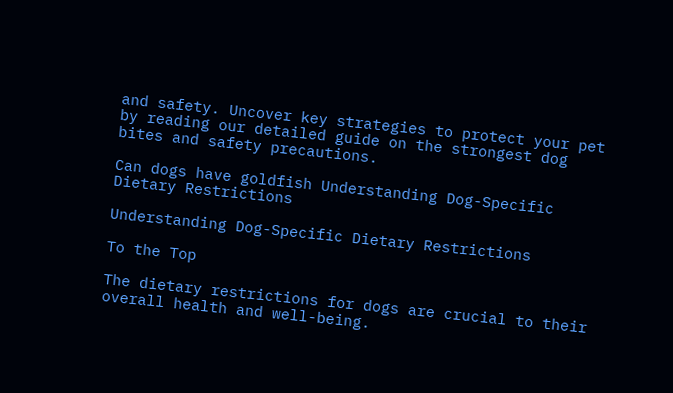and safety. Uncover key strategies to protect your pet by reading our detailed guide on the strongest dog bites and safety precautions.

Can dogs have goldfish Understanding Dog-Specific Dietary Restrictions

Understanding Dog-Specific Dietary Restrictions

To the Top

The dietary restrictions for dogs are crucial to their overall health and well-being.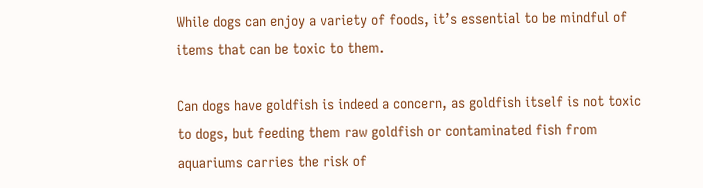While dogs can enjoy a variety of foods, it’s essential to be mindful of items that can be toxic to them.

Can dogs have goldfish is indeed a concern, as goldfish itself is not toxic to dogs, but feeding them raw goldfish or contaminated fish from aquariums carries the risk of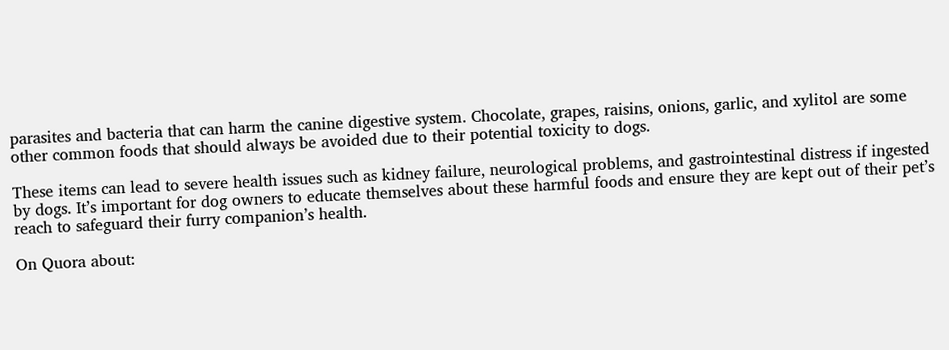parasites and bacteria that can harm the canine digestive system. Chocolate, grapes, raisins, onions, garlic, and xylitol are some other common foods that should always be avoided due to their potential toxicity to dogs.

These items can lead to severe health issues such as kidney failure, neurological problems, and gastrointestinal distress if ingested by dogs. It’s important for dog owners to educate themselves about these harmful foods and ensure they are kept out of their pet’s reach to safeguard their furry companion’s health.

On Quora about: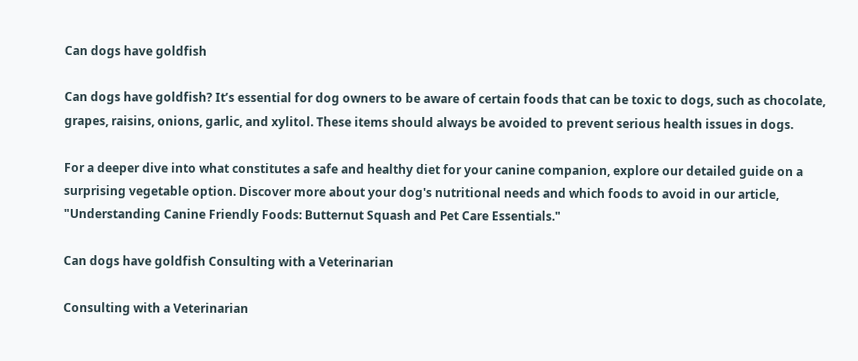Can dogs have goldfish

Can dogs have goldfish? It’s essential for dog owners to be aware of certain foods that can be toxic to dogs, such as chocolate, grapes, raisins, onions, garlic, and xylitol. These items should always be avoided to prevent serious health issues in dogs.

For a deeper dive into what constitutes a safe and healthy diet for your canine companion, explore our detailed guide on a surprising vegetable option. Discover more about your dog's nutritional needs and which foods to avoid in our article, "Understanding Canine Friendly Foods: Butternut Squash and Pet Care Essentials."

Can dogs have goldfish Consulting with a Veterinarian

Consulting with a Veterinarian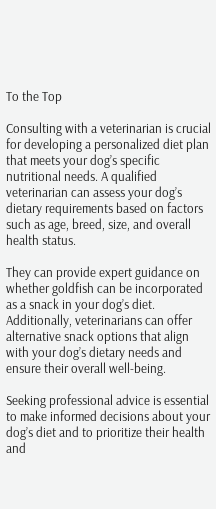To the Top

Consulting with a veterinarian is crucial for developing a personalized diet plan that meets your dog’s specific nutritional needs. A qualified veterinarian can assess your dog’s dietary requirements based on factors such as age, breed, size, and overall health status.

They can provide expert guidance on whether goldfish can be incorporated as a snack in your dog’s diet. Additionally, veterinarians can offer alternative snack options that align with your dog’s dietary needs and ensure their overall well-being.

Seeking professional advice is essential to make informed decisions about your dog’s diet and to prioritize their health and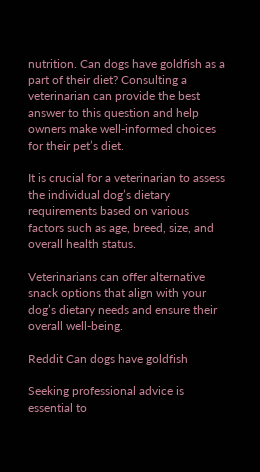nutrition. Can dogs have goldfish as a part of their diet? Consulting a veterinarian can provide the best answer to this question and help owners make well-informed choices for their pet’s diet.

It is crucial for a veterinarian to assess the individual dog’s dietary requirements based on various factors such as age, breed, size, and overall health status.

Veterinarians can offer alternative snack options that align with your dog’s dietary needs and ensure their overall well-being.

Reddit Can dogs have goldfish

Seeking professional advice is essential to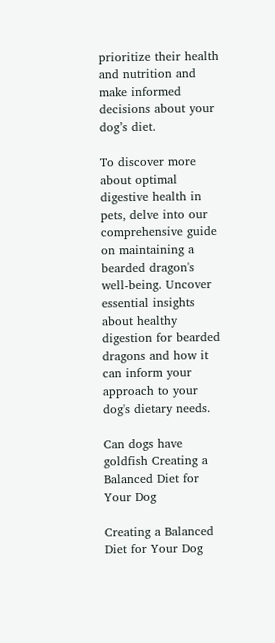prioritize their health and nutrition and make informed decisions about your dog’s diet.

To discover more about optimal digestive health in pets, delve into our comprehensive guide on maintaining a bearded dragon's well-being. Uncover essential insights about healthy digestion for bearded dragons and how it can inform your approach to your dog's dietary needs.

Can dogs have goldfish Creating a Balanced Diet for Your Dog

Creating a Balanced Diet for Your Dog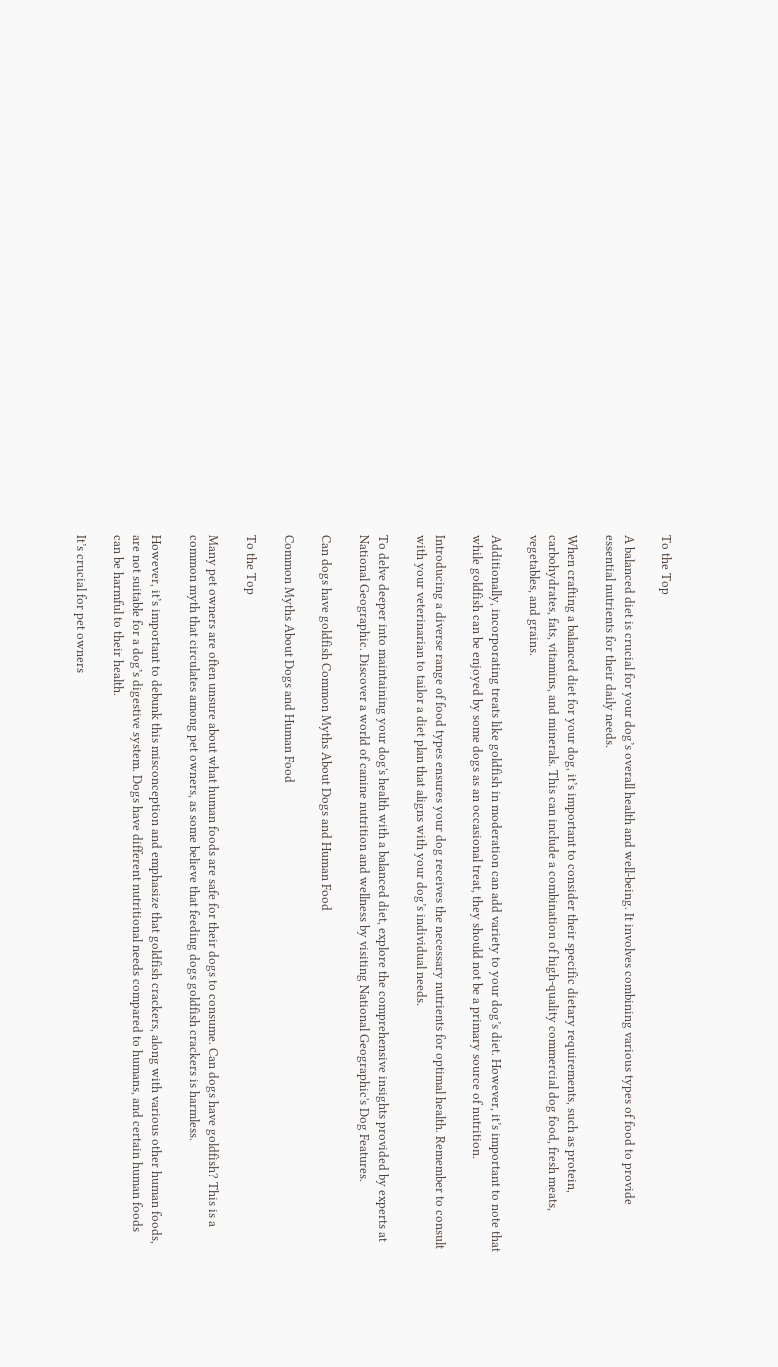To the Top

A balanced diet is crucial for your dog’s overall health and well-being. It involves combining various types of food to provide essential nutrients for their daily needs.

When crafting a balanced diet for your dog, it’s important to consider their specific dietary requirements, such as protein, carbohydrates, fats, vitamins, and minerals. This can include a combination of high-quality commercial dog food, fresh meats, vegetables, and grains.

Additionally, incorporating treats like goldfish in moderation can add variety to your dog’s diet. However, it’s important to note that while goldfish can be enjoyed by some dogs as an occasional treat, they should not be a primary source of nutrition.

Introducing a diverse range of food types ensures your dog receives the necessary nutrients for optimal health. Remember to consult with your veterinarian to tailor a diet plan that aligns with your dog’s individual needs.

To delve deeper into maintaining your dog's health with a balanced diet, explore the comprehensive insights provided by experts at National Geographic. Discover a world of canine nutrition and wellness by visiting National Geographic's Dog Features.

Can dogs have goldfish Common Myths About Dogs and Human Food

Common Myths About Dogs and Human Food

To the Top

Many pet owners are often unsure about what human foods are safe for their dogs to consume. Can dogs have goldfish? This is a common myth that circulates among pet owners, as some believe that feeding dogs goldfish crackers is harmless.

However, it’s important to debunk this misconception and emphasize that goldfish crackers, along with various other human foods, are not suitable for a dog’s digestive system. Dogs have different nutritional needs compared to humans, and certain human foods can be harmful to their health.

It’s crucial for pet owners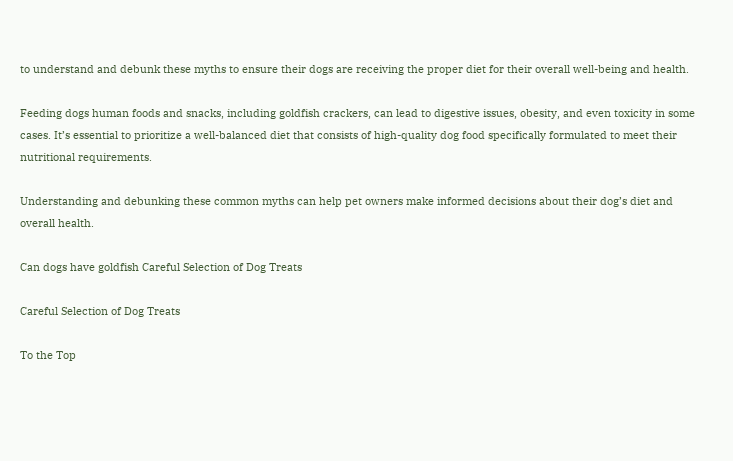to understand and debunk these myths to ensure their dogs are receiving the proper diet for their overall well-being and health.

Feeding dogs human foods and snacks, including goldfish crackers, can lead to digestive issues, obesity, and even toxicity in some cases. It’s essential to prioritize a well-balanced diet that consists of high-quality dog food specifically formulated to meet their nutritional requirements.

Understanding and debunking these common myths can help pet owners make informed decisions about their dog’s diet and overall health.

Can dogs have goldfish Careful Selection of Dog Treats

Careful Selection of Dog Treats

To the Top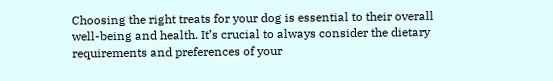Choosing the right treats for your dog is essential to their overall well-being and health. It’s crucial to always consider the dietary requirements and preferences of your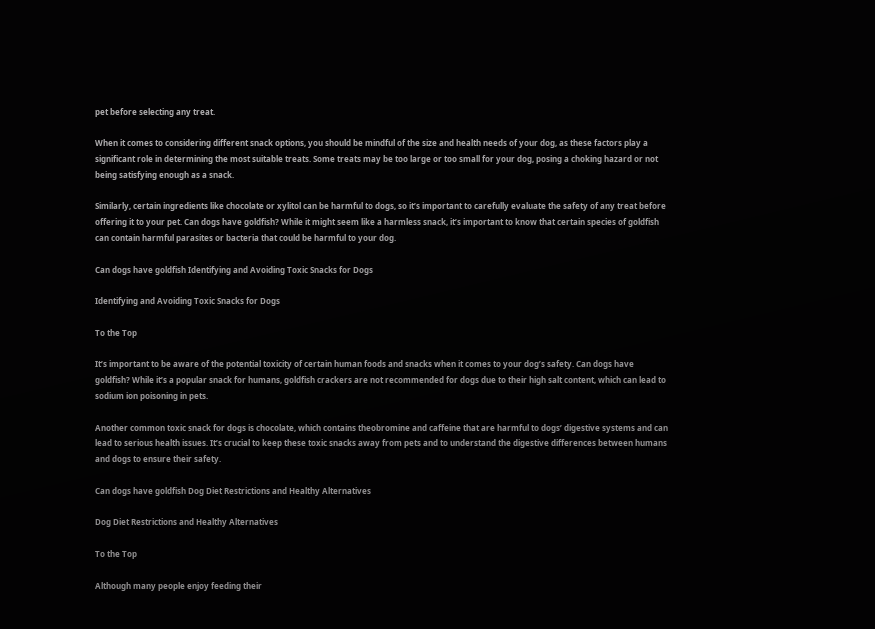pet before selecting any treat.

When it comes to considering different snack options, you should be mindful of the size and health needs of your dog, as these factors play a significant role in determining the most suitable treats. Some treats may be too large or too small for your dog, posing a choking hazard or not being satisfying enough as a snack.

Similarly, certain ingredients like chocolate or xylitol can be harmful to dogs, so it’s important to carefully evaluate the safety of any treat before offering it to your pet. Can dogs have goldfish? While it might seem like a harmless snack, it’s important to know that certain species of goldfish can contain harmful parasites or bacteria that could be harmful to your dog.

Can dogs have goldfish Identifying and Avoiding Toxic Snacks for Dogs

Identifying and Avoiding Toxic Snacks for Dogs

To the Top

It’s important to be aware of the potential toxicity of certain human foods and snacks when it comes to your dog’s safety. Can dogs have goldfish? While it’s a popular snack for humans, goldfish crackers are not recommended for dogs due to their high salt content, which can lead to sodium ion poisoning in pets.

Another common toxic snack for dogs is chocolate, which contains theobromine and caffeine that are harmful to dogs’ digestive systems and can lead to serious health issues. It’s crucial to keep these toxic snacks away from pets and to understand the digestive differences between humans and dogs to ensure their safety.

Can dogs have goldfish Dog Diet Restrictions and Healthy Alternatives

Dog Diet Restrictions and Healthy Alternatives

To the Top

Although many people enjoy feeding their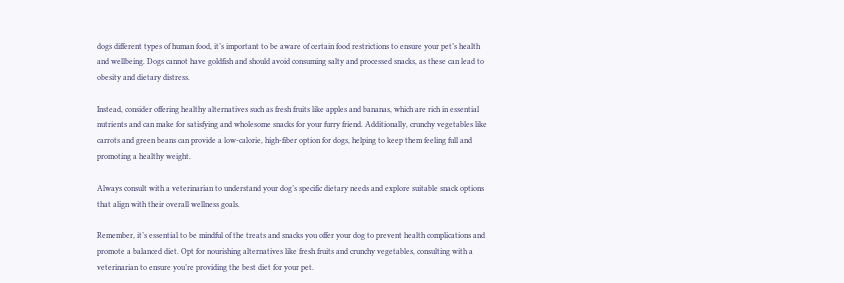dogs different types of human food, it’s important to be aware of certain food restrictions to ensure your pet’s health and wellbeing. Dogs cannot have goldfish and should avoid consuming salty and processed snacks, as these can lead to obesity and dietary distress.

Instead, consider offering healthy alternatives such as fresh fruits like apples and bananas, which are rich in essential nutrients and can make for satisfying and wholesome snacks for your furry friend. Additionally, crunchy vegetables like carrots and green beans can provide a low-calorie, high-fiber option for dogs, helping to keep them feeling full and promoting a healthy weight.

Always consult with a veterinarian to understand your dog’s specific dietary needs and explore suitable snack options that align with their overall wellness goals.

Remember, it’s essential to be mindful of the treats and snacks you offer your dog to prevent health complications and promote a balanced diet. Opt for nourishing alternatives like fresh fruits and crunchy vegetables, consulting with a veterinarian to ensure you’re providing the best diet for your pet.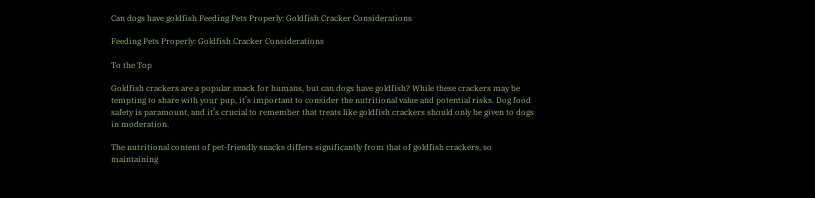Can dogs have goldfish Feeding Pets Properly: Goldfish Cracker Considerations

Feeding Pets Properly: Goldfish Cracker Considerations

To the Top

Goldfish crackers are a popular snack for humans, but can dogs have goldfish? While these crackers may be tempting to share with your pup, it’s important to consider the nutritional value and potential risks. Dog food safety is paramount, and it’s crucial to remember that treats like goldfish crackers should only be given to dogs in moderation.

The nutritional content of pet-friendly snacks differs significantly from that of goldfish crackers, so maintaining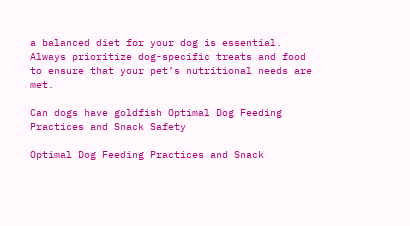a balanced diet for your dog is essential. Always prioritize dog-specific treats and food to ensure that your pet’s nutritional needs are met.

Can dogs have goldfish Optimal Dog Feeding Practices and Snack Safety

Optimal Dog Feeding Practices and Snack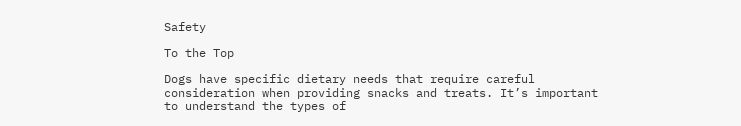Safety

To the Top

Dogs have specific dietary needs that require careful consideration when providing snacks and treats. It’s important to understand the types of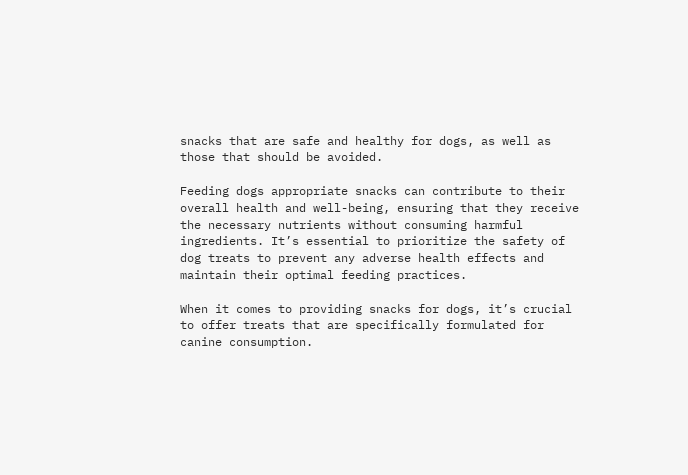snacks that are safe and healthy for dogs, as well as those that should be avoided.

Feeding dogs appropriate snacks can contribute to their overall health and well-being, ensuring that they receive the necessary nutrients without consuming harmful ingredients. It’s essential to prioritize the safety of dog treats to prevent any adverse health effects and maintain their optimal feeding practices.

When it comes to providing snacks for dogs, it’s crucial to offer treats that are specifically formulated for canine consumption.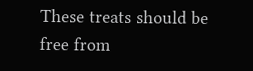These treats should be free from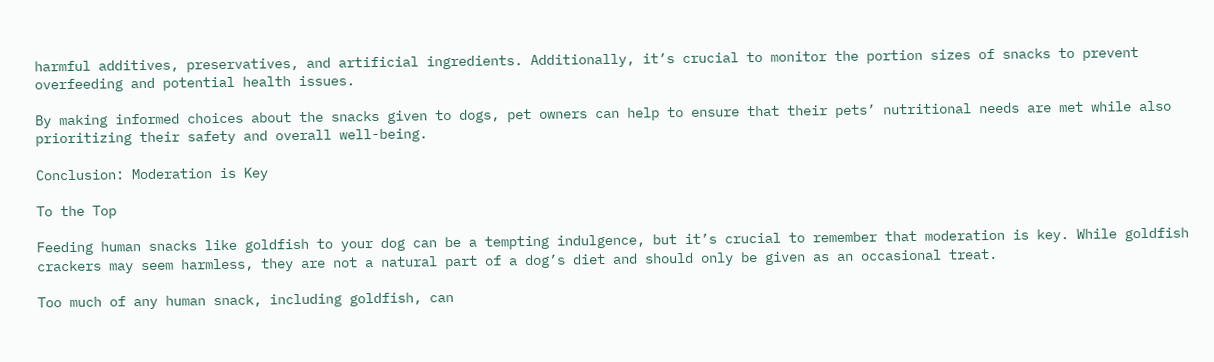harmful additives, preservatives, and artificial ingredients. Additionally, it’s crucial to monitor the portion sizes of snacks to prevent overfeeding and potential health issues.

By making informed choices about the snacks given to dogs, pet owners can help to ensure that their pets’ nutritional needs are met while also prioritizing their safety and overall well-being.

Conclusion: Moderation is Key

To the Top

Feeding human snacks like goldfish to your dog can be a tempting indulgence, but it’s crucial to remember that moderation is key. While goldfish crackers may seem harmless, they are not a natural part of a dog’s diet and should only be given as an occasional treat.

Too much of any human snack, including goldfish, can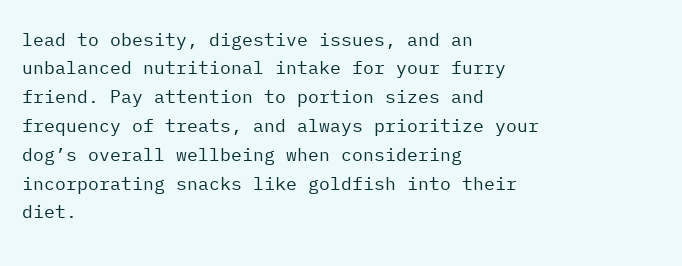lead to obesity, digestive issues, and an unbalanced nutritional intake for your furry friend. Pay attention to portion sizes and frequency of treats, and always prioritize your dog’s overall wellbeing when considering incorporating snacks like goldfish into their diet.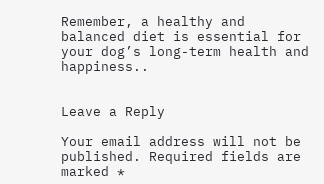Remember, a healthy and balanced diet is essential for your dog’s long-term health and happiness..


Leave a Reply

Your email address will not be published. Required fields are marked *